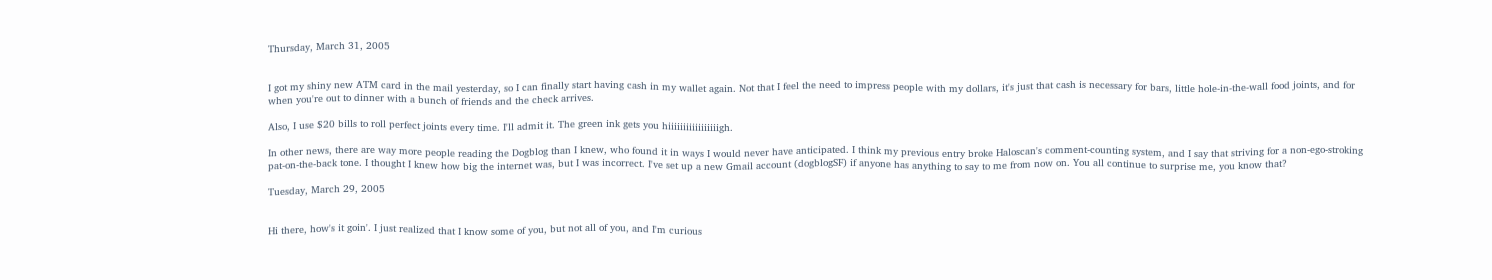Thursday, March 31, 2005


I got my shiny new ATM card in the mail yesterday, so I can finally start having cash in my wallet again. Not that I feel the need to impress people with my dollars, it's just that cash is necessary for bars, little hole-in-the-wall food joints, and for when you're out to dinner with a bunch of friends and the check arrives.

Also, I use $20 bills to roll perfect joints every time. I'll admit it. The green ink gets you hiiiiiiiiiiiiiiiiigh.

In other news, there are way more people reading the Dogblog than I knew, who found it in ways I would never have anticipated. I think my previous entry broke Haloscan's comment-counting system, and I say that striving for a non-ego-stroking pat-on-the-back tone. I thought I knew how big the internet was, but I was incorrect. I've set up a new Gmail account (dogblogSF) if anyone has anything to say to me from now on. You all continue to surprise me, you know that?

Tuesday, March 29, 2005


Hi there, how's it goin'. I just realized that I know some of you, but not all of you, and I'm curious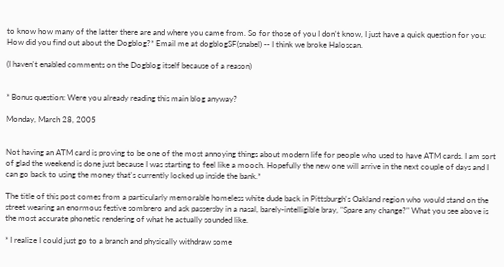to know how many of the latter there are and where you came from. So for those of you I don't know, I just have a quick question for you: How did you find out about the Dogblog?* Email me at dogblogSF(snabel) -- I think we broke Haloscan.

(I haven't enabled comments on the Dogblog itself because of a reason)


* Bonus question: Were you already reading this main blog anyway?

Monday, March 28, 2005


Not having an ATM card is proving to be one of the most annoying things about modern life for people who used to have ATM cards. I am sort of glad the weekend is done just because I was starting to feel like a mooch. Hopefully the new one will arrive in the next couple of days and I can go back to using the money that's currently locked up inside the bank.*

The title of this post comes from a particularly memorable homeless white dude back in Pittsburgh's Oakland region who would stand on the street wearing an enormous festive sombrero and ask passersby in a nasal, barely-intelligible bray, "Spare any change?" What you see above is the most accurate phonetic rendering of what he actually sounded like.

* I realize I could just go to a branch and physically withdraw some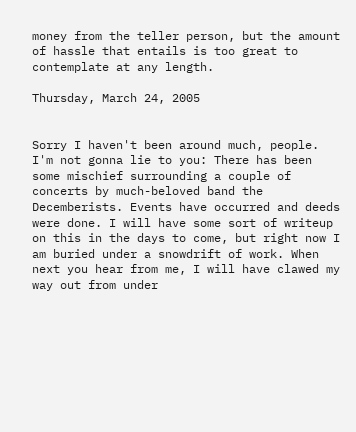money from the teller person, but the amount of hassle that entails is too great to contemplate at any length.

Thursday, March 24, 2005


Sorry I haven't been around much, people. I'm not gonna lie to you: There has been some mischief surrounding a couple of concerts by much-beloved band the Decemberists. Events have occurred and deeds were done. I will have some sort of writeup on this in the days to come, but right now I am buried under a snowdrift of work. When next you hear from me, I will have clawed my way out from under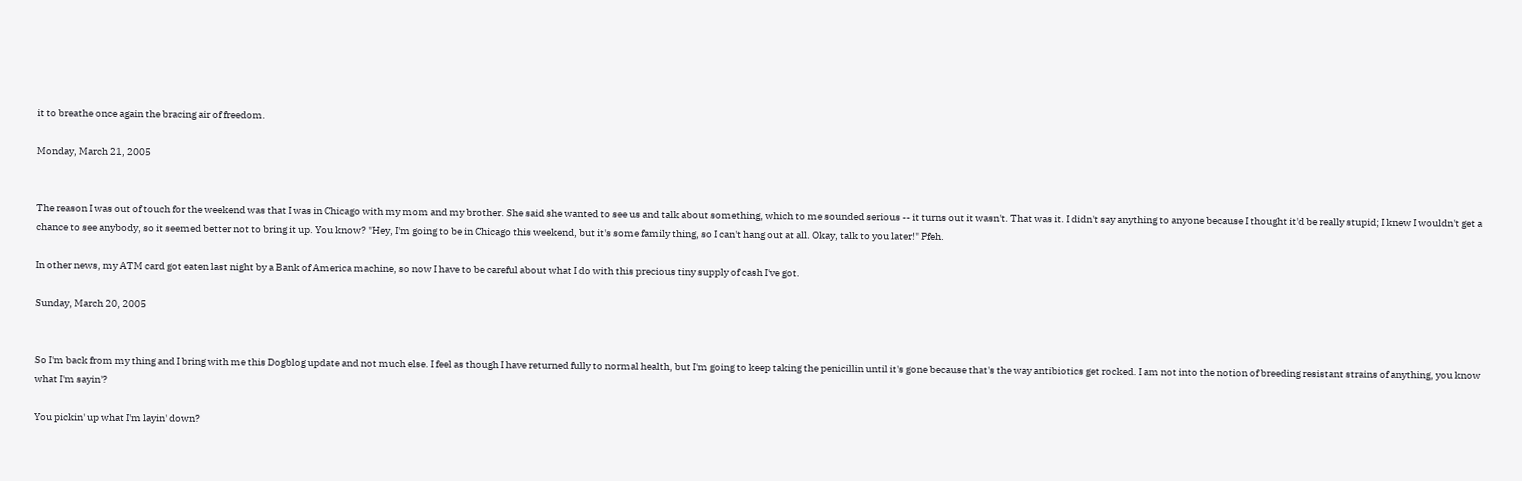it to breathe once again the bracing air of freedom.

Monday, March 21, 2005


The reason I was out of touch for the weekend was that I was in Chicago with my mom and my brother. She said she wanted to see us and talk about something, which to me sounded serious -- it turns out it wasn't. That was it. I didn't say anything to anyone because I thought it'd be really stupid; I knew I wouldn't get a chance to see anybody, so it seemed better not to bring it up. You know? "Hey, I'm going to be in Chicago this weekend, but it's some family thing, so I can't hang out at all. Okay, talk to you later!" Pfeh.

In other news, my ATM card got eaten last night by a Bank of America machine, so now I have to be careful about what I do with this precious tiny supply of cash I've got.

Sunday, March 20, 2005


So I'm back from my thing and I bring with me this Dogblog update and not much else. I feel as though I have returned fully to normal health, but I'm going to keep taking the penicillin until it's gone because that's the way antibiotics get rocked. I am not into the notion of breeding resistant strains of anything, you know what I'm sayin'?

You pickin' up what I'm layin' down?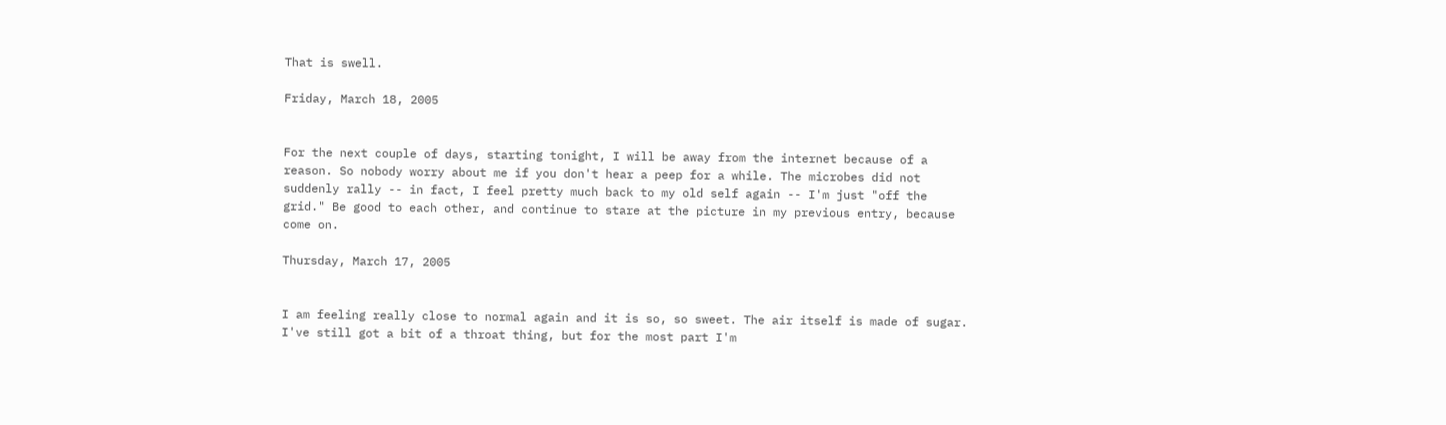That is swell.

Friday, March 18, 2005


For the next couple of days, starting tonight, I will be away from the internet because of a reason. So nobody worry about me if you don't hear a peep for a while. The microbes did not suddenly rally -- in fact, I feel pretty much back to my old self again -- I'm just "off the grid." Be good to each other, and continue to stare at the picture in my previous entry, because come on.

Thursday, March 17, 2005


I am feeling really close to normal again and it is so, so sweet. The air itself is made of sugar. I've still got a bit of a throat thing, but for the most part I'm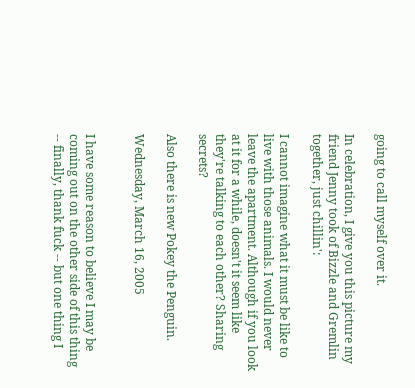going to call myself over it.

In celebration, I give you this picture my friend Jenny took of Bizzle and Gremlin together, just chillin':

I cannot imagine what it must be like to live with those animals. I would never leave the apartment. Although if you look at it for a while, doesn't it seem like they're talking to each other? Sharing secrets?

Also there is new Pokey the Penguin.

Wednesday, March 16, 2005


I have some reason to believe I may be coming out on the other side of this thing -- finally, thank fuck -- but one thing I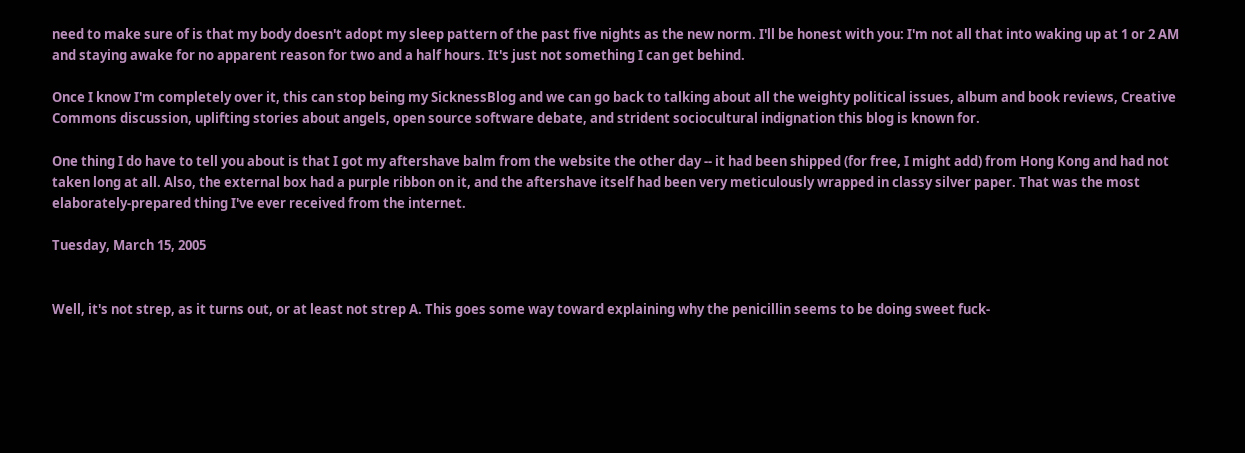need to make sure of is that my body doesn't adopt my sleep pattern of the past five nights as the new norm. I'll be honest with you: I'm not all that into waking up at 1 or 2 AM and staying awake for no apparent reason for two and a half hours. It's just not something I can get behind.

Once I know I'm completely over it, this can stop being my SicknessBlog and we can go back to talking about all the weighty political issues, album and book reviews, Creative Commons discussion, uplifting stories about angels, open source software debate, and strident sociocultural indignation this blog is known for.

One thing I do have to tell you about is that I got my aftershave balm from the website the other day -- it had been shipped (for free, I might add) from Hong Kong and had not taken long at all. Also, the external box had a purple ribbon on it, and the aftershave itself had been very meticulously wrapped in classy silver paper. That was the most elaborately-prepared thing I've ever received from the internet.

Tuesday, March 15, 2005


Well, it's not strep, as it turns out, or at least not strep A. This goes some way toward explaining why the penicillin seems to be doing sweet fuck-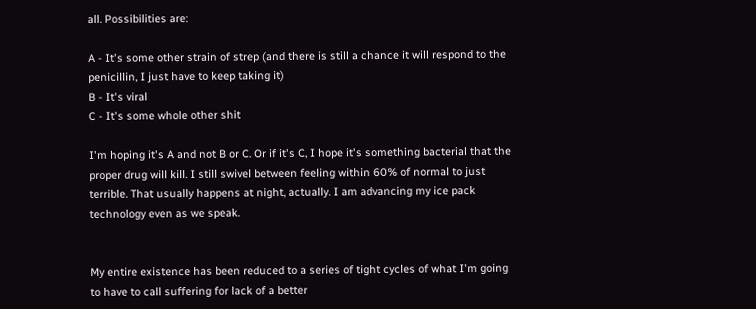all. Possibilities are:

A - It's some other strain of strep (and there is still a chance it will respond to the penicillin, I just have to keep taking it)
B - It's viral
C - It's some whole other shit

I'm hoping it's A and not B or C. Or if it's C, I hope it's something bacterial that the proper drug will kill. I still swivel between feeling within 60% of normal to just terrible. That usually happens at night, actually. I am advancing my ice pack technology even as we speak.


My entire existence has been reduced to a series of tight cycles of what I'm going to have to call suffering for lack of a better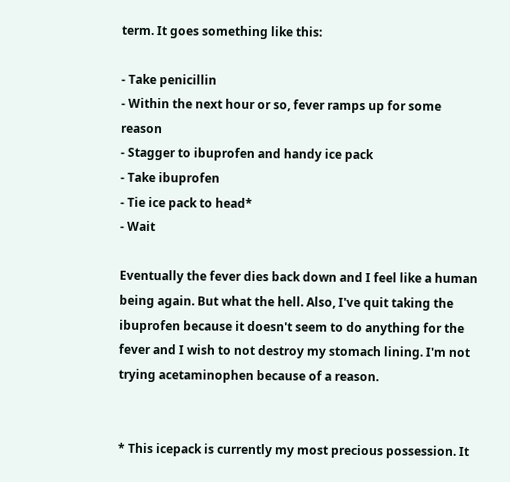term. It goes something like this:

- Take penicillin
- Within the next hour or so, fever ramps up for some reason
- Stagger to ibuprofen and handy ice pack
- Take ibuprofen
- Tie ice pack to head*
- Wait

Eventually the fever dies back down and I feel like a human being again. But what the hell. Also, I've quit taking the ibuprofen because it doesn't seem to do anything for the fever and I wish to not destroy my stomach lining. I'm not trying acetaminophen because of a reason.


* This icepack is currently my most precious possession. It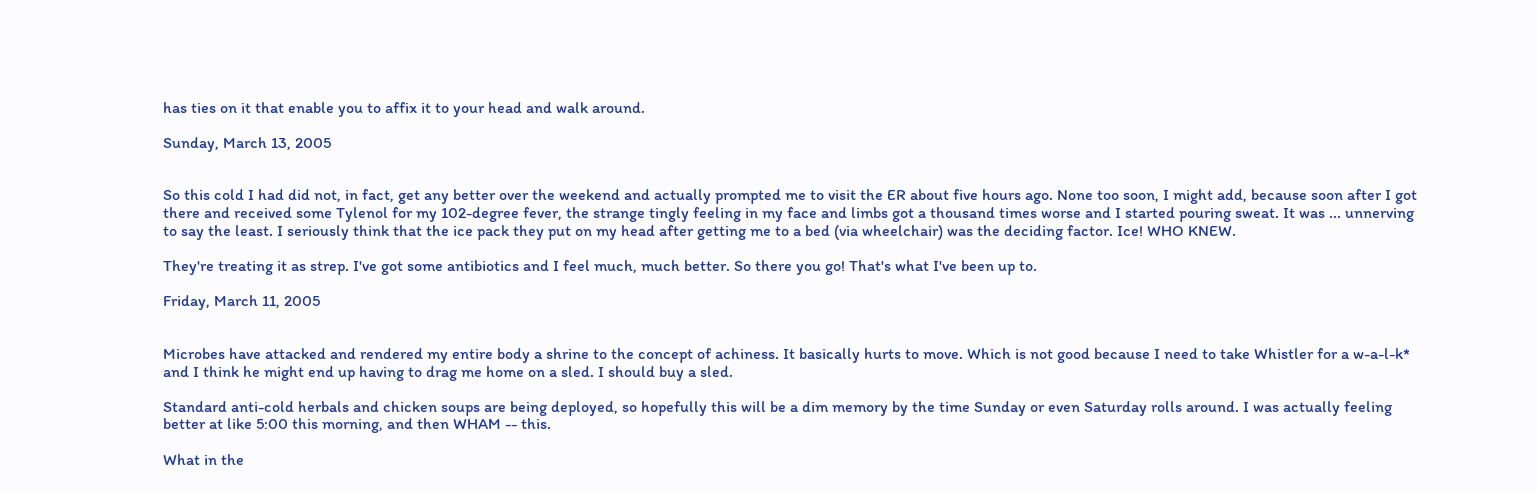has ties on it that enable you to affix it to your head and walk around.

Sunday, March 13, 2005


So this cold I had did not, in fact, get any better over the weekend and actually prompted me to visit the ER about five hours ago. None too soon, I might add, because soon after I got there and received some Tylenol for my 102-degree fever, the strange tingly feeling in my face and limbs got a thousand times worse and I started pouring sweat. It was ... unnerving to say the least. I seriously think that the ice pack they put on my head after getting me to a bed (via wheelchair) was the deciding factor. Ice! WHO KNEW.

They're treating it as strep. I've got some antibiotics and I feel much, much better. So there you go! That's what I've been up to.

Friday, March 11, 2005


Microbes have attacked and rendered my entire body a shrine to the concept of achiness. It basically hurts to move. Which is not good because I need to take Whistler for a w-a-l-k* and I think he might end up having to drag me home on a sled. I should buy a sled.

Standard anti-cold herbals and chicken soups are being deployed, so hopefully this will be a dim memory by the time Sunday or even Saturday rolls around. I was actually feeling better at like 5:00 this morning, and then WHAM -- this.

What in the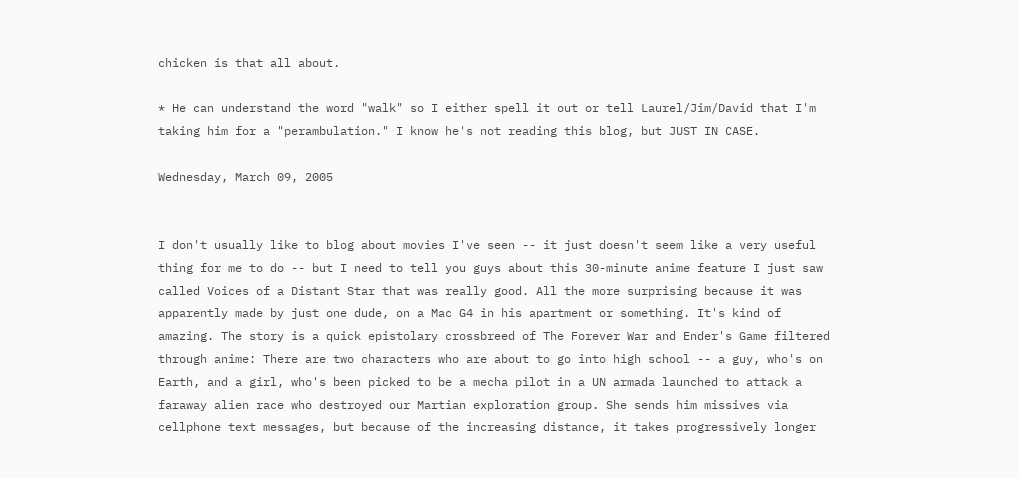chicken is that all about.

* He can understand the word "walk" so I either spell it out or tell Laurel/Jim/David that I'm taking him for a "perambulation." I know he's not reading this blog, but JUST IN CASE.

Wednesday, March 09, 2005


I don't usually like to blog about movies I've seen -- it just doesn't seem like a very useful thing for me to do -- but I need to tell you guys about this 30-minute anime feature I just saw called Voices of a Distant Star that was really good. All the more surprising because it was apparently made by just one dude, on a Mac G4 in his apartment or something. It's kind of amazing. The story is a quick epistolary crossbreed of The Forever War and Ender's Game filtered through anime: There are two characters who are about to go into high school -- a guy, who's on Earth, and a girl, who's been picked to be a mecha pilot in a UN armada launched to attack a faraway alien race who destroyed our Martian exploration group. She sends him missives via cellphone text messages, but because of the increasing distance, it takes progressively longer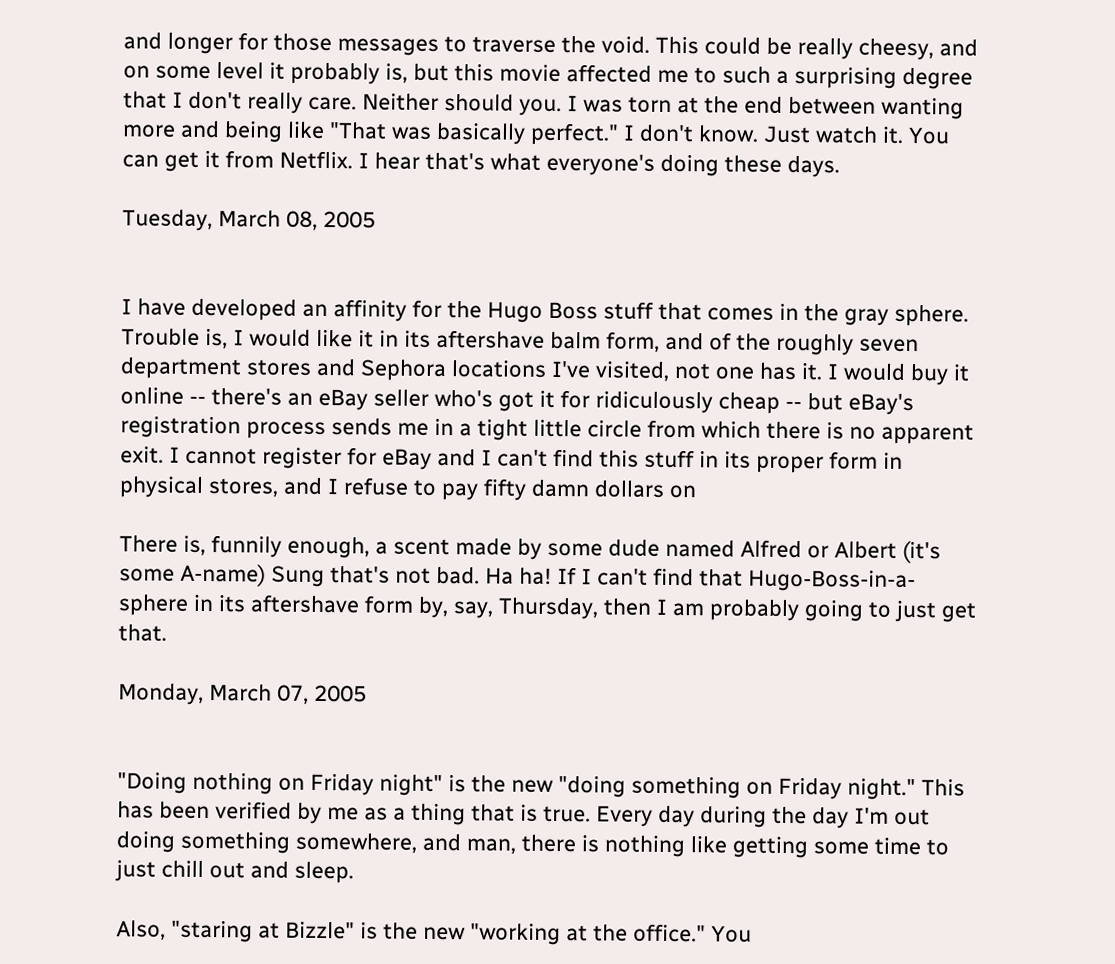and longer for those messages to traverse the void. This could be really cheesy, and on some level it probably is, but this movie affected me to such a surprising degree that I don't really care. Neither should you. I was torn at the end between wanting more and being like "That was basically perfect." I don't know. Just watch it. You can get it from Netflix. I hear that's what everyone's doing these days.

Tuesday, March 08, 2005


I have developed an affinity for the Hugo Boss stuff that comes in the gray sphere. Trouble is, I would like it in its aftershave balm form, and of the roughly seven department stores and Sephora locations I've visited, not one has it. I would buy it online -- there's an eBay seller who's got it for ridiculously cheap -- but eBay's registration process sends me in a tight little circle from which there is no apparent exit. I cannot register for eBay and I can't find this stuff in its proper form in physical stores, and I refuse to pay fifty damn dollars on

There is, funnily enough, a scent made by some dude named Alfred or Albert (it's some A-name) Sung that's not bad. Ha ha! If I can't find that Hugo-Boss-in-a-sphere in its aftershave form by, say, Thursday, then I am probably going to just get that.

Monday, March 07, 2005


"Doing nothing on Friday night" is the new "doing something on Friday night." This has been verified by me as a thing that is true. Every day during the day I'm out doing something somewhere, and man, there is nothing like getting some time to just chill out and sleep.

Also, "staring at Bizzle" is the new "working at the office." You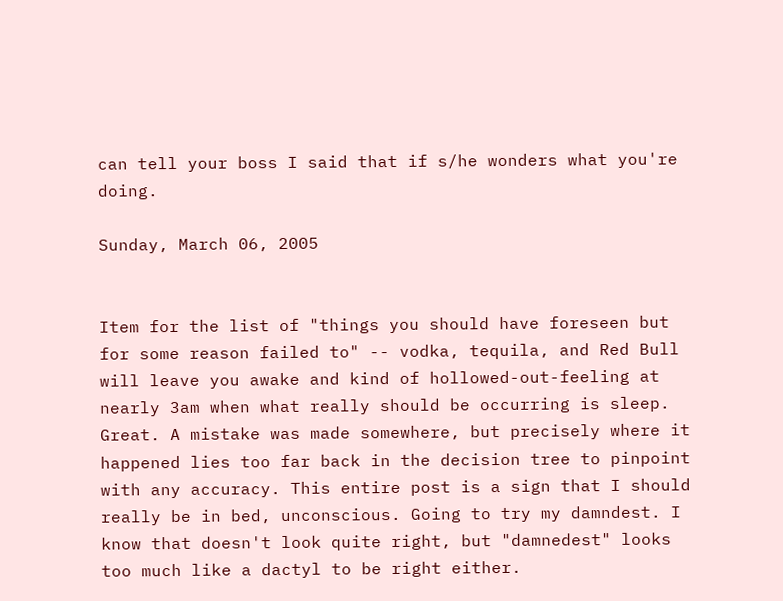can tell your boss I said that if s/he wonders what you're doing.

Sunday, March 06, 2005


Item for the list of "things you should have foreseen but for some reason failed to" -- vodka, tequila, and Red Bull will leave you awake and kind of hollowed-out-feeling at nearly 3am when what really should be occurring is sleep. Great. A mistake was made somewhere, but precisely where it happened lies too far back in the decision tree to pinpoint with any accuracy. This entire post is a sign that I should really be in bed, unconscious. Going to try my damndest. I know that doesn't look quite right, but "damnedest" looks too much like a dactyl to be right either.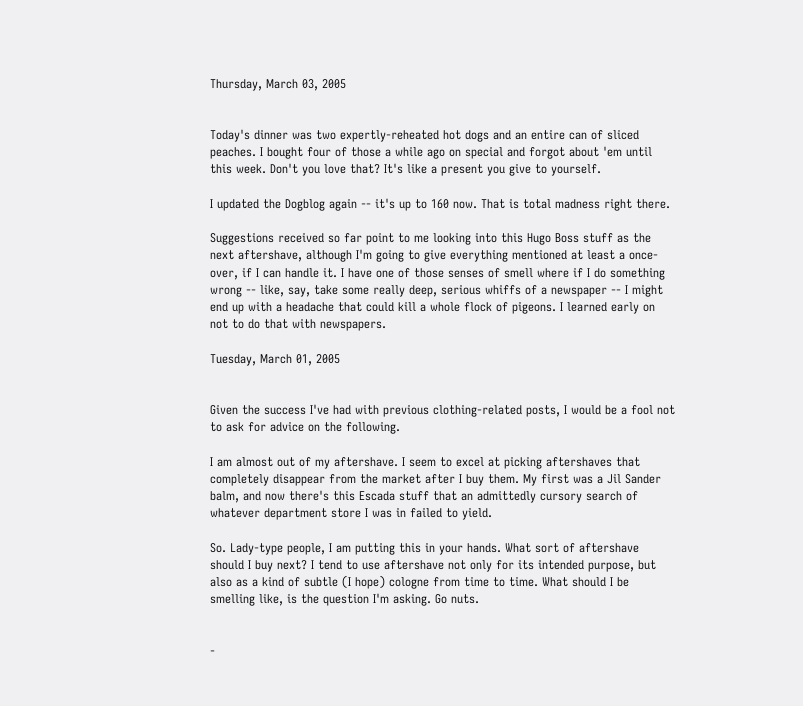Thursday, March 03, 2005


Today's dinner was two expertly-reheated hot dogs and an entire can of sliced peaches. I bought four of those a while ago on special and forgot about 'em until this week. Don't you love that? It's like a present you give to yourself.

I updated the Dogblog again -- it's up to 160 now. That is total madness right there.

Suggestions received so far point to me looking into this Hugo Boss stuff as the next aftershave, although I'm going to give everything mentioned at least a once-over, if I can handle it. I have one of those senses of smell where if I do something wrong -- like, say, take some really deep, serious whiffs of a newspaper -- I might end up with a headache that could kill a whole flock of pigeons. I learned early on not to do that with newspapers.

Tuesday, March 01, 2005


Given the success I've had with previous clothing-related posts, I would be a fool not to ask for advice on the following.

I am almost out of my aftershave. I seem to excel at picking aftershaves that completely disappear from the market after I buy them. My first was a Jil Sander balm, and now there's this Escada stuff that an admittedly cursory search of whatever department store I was in failed to yield.

So. Lady-type people, I am putting this in your hands. What sort of aftershave should I buy next? I tend to use aftershave not only for its intended purpose, but also as a kind of subtle (I hope) cologne from time to time. What should I be smelling like, is the question I'm asking. Go nuts.


-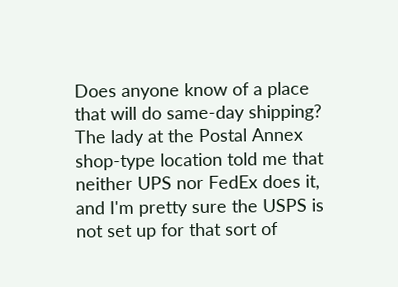Does anyone know of a place that will do same-day shipping? The lady at the Postal Annex shop-type location told me that neither UPS nor FedEx does it, and I'm pretty sure the USPS is not set up for that sort of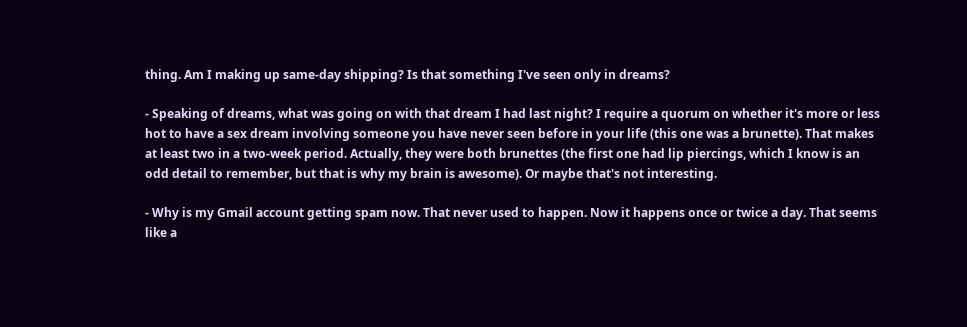thing. Am I making up same-day shipping? Is that something I've seen only in dreams?

- Speaking of dreams, what was going on with that dream I had last night? I require a quorum on whether it's more or less hot to have a sex dream involving someone you have never seen before in your life (this one was a brunette). That makes at least two in a two-week period. Actually, they were both brunettes (the first one had lip piercings, which I know is an odd detail to remember, but that is why my brain is awesome). Or maybe that's not interesting.

- Why is my Gmail account getting spam now. That never used to happen. Now it happens once or twice a day. That seems like a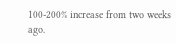100-200% increase from two weeks ago.